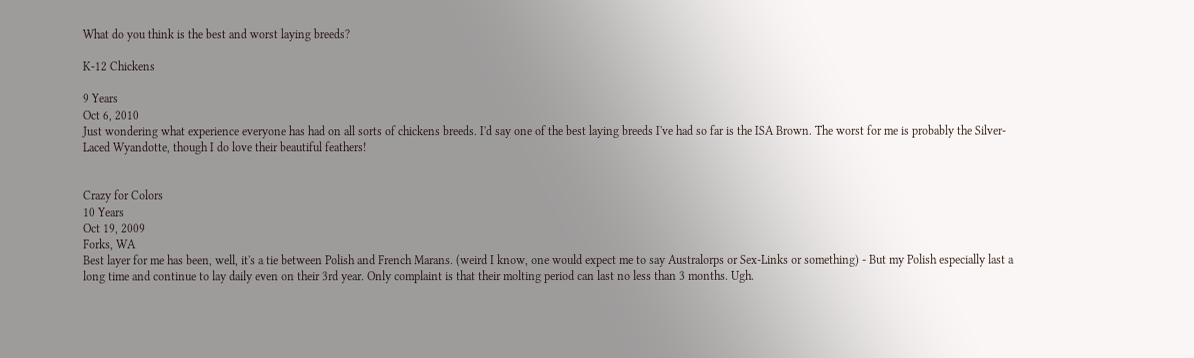What do you think is the best and worst laying breeds?

K-12 Chickens

9 Years
Oct 6, 2010
Just wondering what experience everyone has had on all sorts of chickens breeds. I'd say one of the best laying breeds I've had so far is the ISA Brown. The worst for me is probably the Silver-Laced Wyandotte, though I do love their beautiful feathers!


Crazy for Colors
10 Years
Oct 19, 2009
Forks, WA
Best layer for me has been, well, it's a tie between Polish and French Marans. (weird I know, one would expect me to say Australorps or Sex-Links or something) - But my Polish especially last a long time and continue to lay daily even on their 3rd year. Only complaint is that their molting period can last no less than 3 months. Ugh.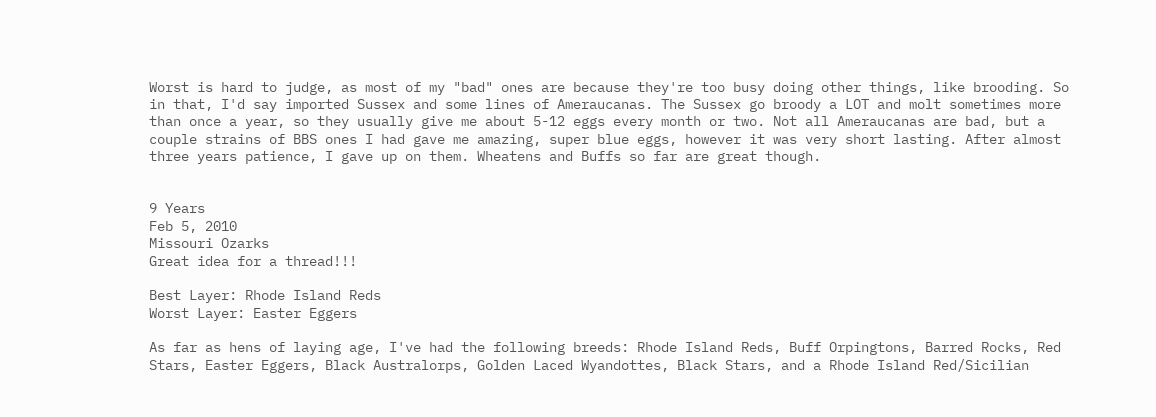Worst is hard to judge, as most of my "bad" ones are because they're too busy doing other things, like brooding. So in that, I'd say imported Sussex and some lines of Ameraucanas. The Sussex go broody a LOT and molt sometimes more than once a year, so they usually give me about 5-12 eggs every month or two. Not all Ameraucanas are bad, but a couple strains of BBS ones I had gave me amazing, super blue eggs, however it was very short lasting. After almost three years patience, I gave up on them. Wheatens and Buffs so far are great though.


9 Years
Feb 5, 2010
Missouri Ozarks
Great idea for a thread!!!

Best Layer: Rhode Island Reds
Worst Layer: Easter Eggers

As far as hens of laying age, I've had the following breeds: Rhode Island Reds, Buff Orpingtons, Barred Rocks, Red Stars, Easter Eggers, Black Australorps, Golden Laced Wyandottes, Black Stars, and a Rhode Island Red/Sicilian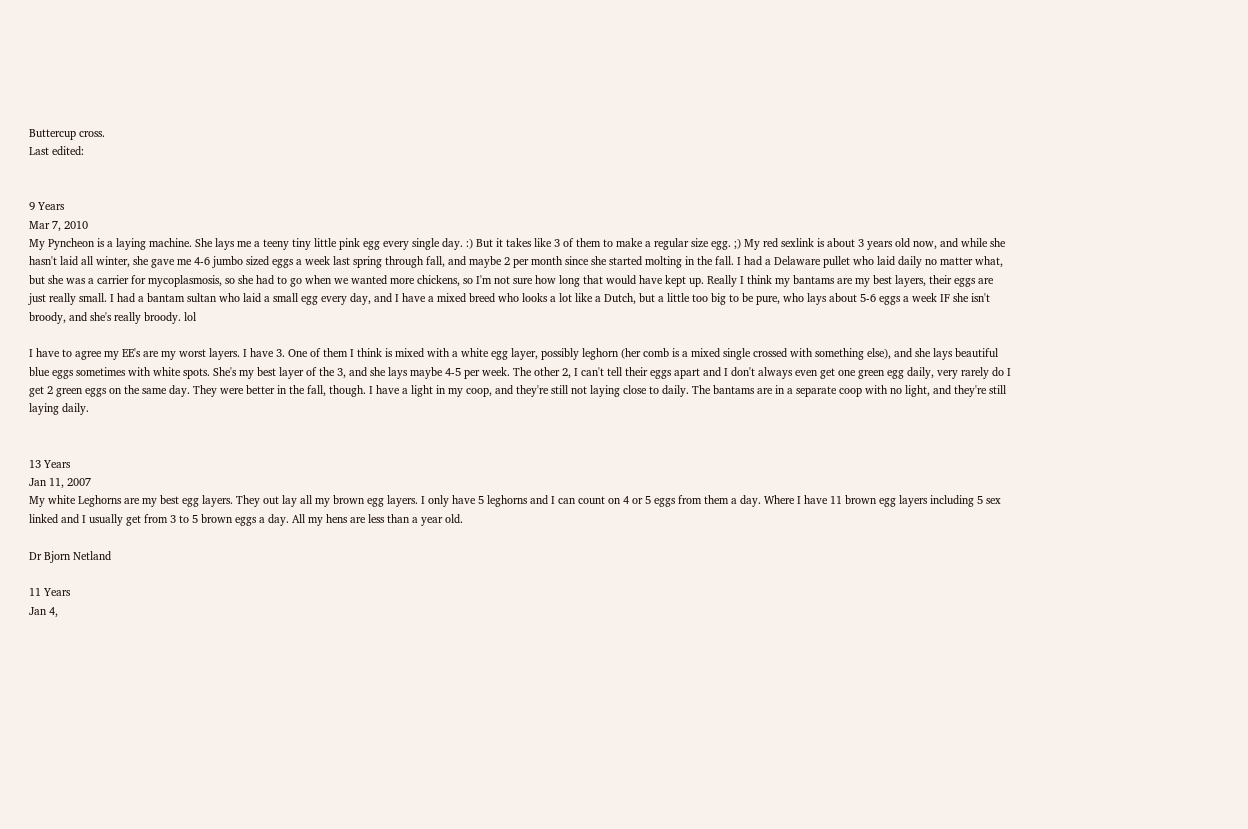Buttercup cross.
Last edited:


9 Years
Mar 7, 2010
My Pyncheon is a laying machine. She lays me a teeny tiny little pink egg every single day. :) But it takes like 3 of them to make a regular size egg. ;) My red sexlink is about 3 years old now, and while she hasn't laid all winter, she gave me 4-6 jumbo sized eggs a week last spring through fall, and maybe 2 per month since she started molting in the fall. I had a Delaware pullet who laid daily no matter what, but she was a carrier for mycoplasmosis, so she had to go when we wanted more chickens, so I'm not sure how long that would have kept up. Really I think my bantams are my best layers, their eggs are just really small. I had a bantam sultan who laid a small egg every day, and I have a mixed breed who looks a lot like a Dutch, but a little too big to be pure, who lays about 5-6 eggs a week IF she isn't broody, and she's really broody. lol

I have to agree my EE's are my worst layers. I have 3. One of them I think is mixed with a white egg layer, possibly leghorn (her comb is a mixed single crossed with something else), and she lays beautiful blue eggs sometimes with white spots. She's my best layer of the 3, and she lays maybe 4-5 per week. The other 2, I can't tell their eggs apart and I don't always even get one green egg daily, very rarely do I get 2 green eggs on the same day. They were better in the fall, though. I have a light in my coop, and they're still not laying close to daily. The bantams are in a separate coop with no light, and they're still laying daily.


13 Years
Jan 11, 2007
My white Leghorns are my best egg layers. They out lay all my brown egg layers. I only have 5 leghorns and I can count on 4 or 5 eggs from them a day. Where I have 11 brown egg layers including 5 sex linked and I usually get from 3 to 5 brown eggs a day. All my hens are less than a year old.

Dr Bjorn Netland

11 Years
Jan 4,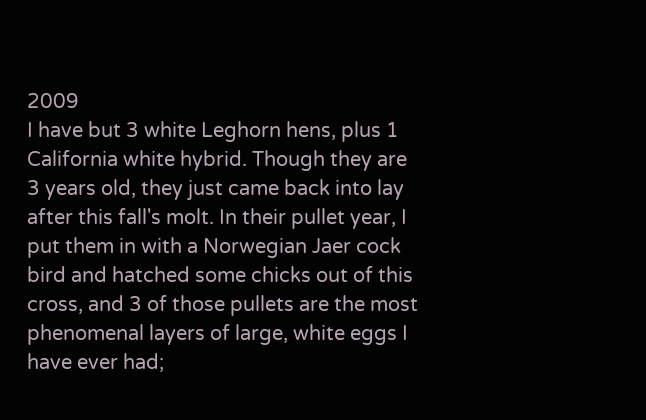2009
I have but 3 white Leghorn hens, plus 1 California white hybrid. Though they are 3 years old, they just came back into lay after this fall's molt. In their pullet year, I put them in with a Norwegian Jaer cock bird and hatched some chicks out of this cross, and 3 of those pullets are the most phenomenal layers of large, white eggs I have ever had;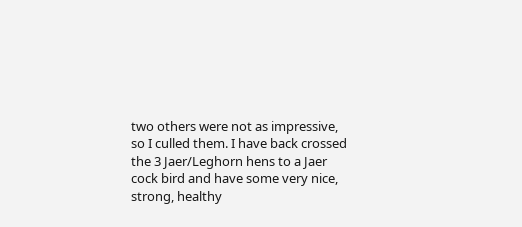two others were not as impressive, so I culled them. I have back crossed the 3 Jaer/Leghorn hens to a Jaer cock bird and have some very nice, strong, healthy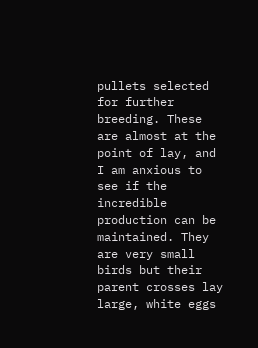pullets selected for further breeding. These are almost at the point of lay, and I am anxious to see if the incredible production can be maintained. They are very small birds but their parent crosses lay large, white eggs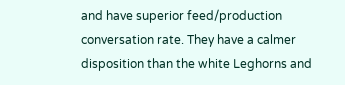and have superior feed/production conversation rate. They have a calmer disposition than the white Leghorns and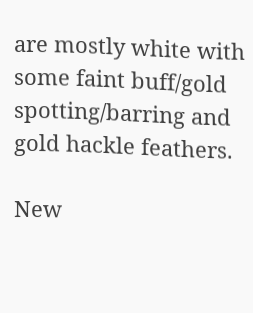are mostly white with some faint buff/gold spotting/barring and gold hackle feathers.

New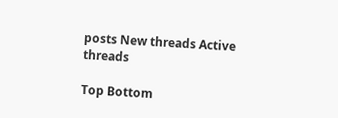posts New threads Active threads

Top Bottom